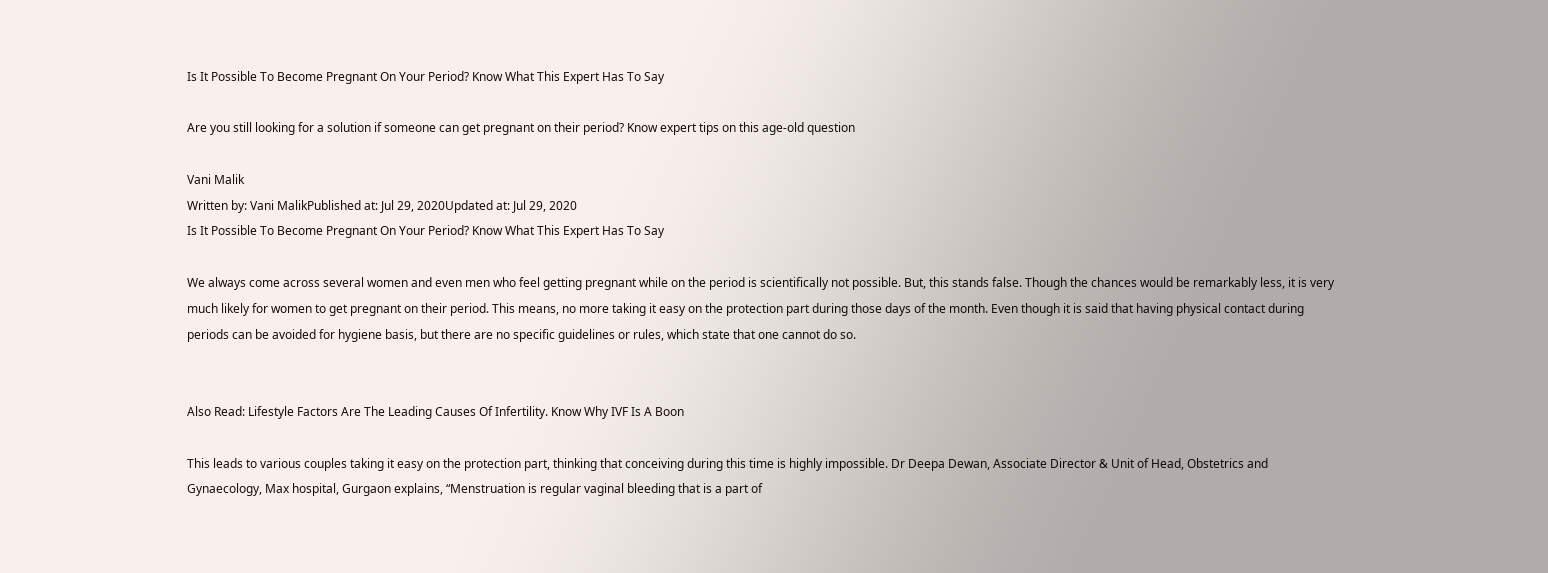Is It Possible To Become Pregnant On Your Period? Know What This Expert Has To Say

Are you still looking for a solution if someone can get pregnant on their period? Know expert tips on this age-old question

Vani Malik
Written by: Vani MalikPublished at: Jul 29, 2020Updated at: Jul 29, 2020
Is It Possible To Become Pregnant On Your Period? Know What This Expert Has To Say

We always come across several women and even men who feel getting pregnant while on the period is scientifically not possible. But, this stands false. Though the chances would be remarkably less, it is very much likely for women to get pregnant on their period. This means, no more taking it easy on the protection part during those days of the month. Even though it is said that having physical contact during periods can be avoided for hygiene basis, but there are no specific guidelines or rules, which state that one cannot do so.


Also Read: Lifestyle Factors Are The Leading Causes Of Infertility. Know Why IVF Is A Boon

This leads to various couples taking it easy on the protection part, thinking that conceiving during this time is highly impossible. Dr Deepa Dewan, Associate Director & Unit of Head, Obstetrics and Gynaecology, Max hospital, Gurgaon explains, “Menstruation is regular vaginal bleeding that is a part of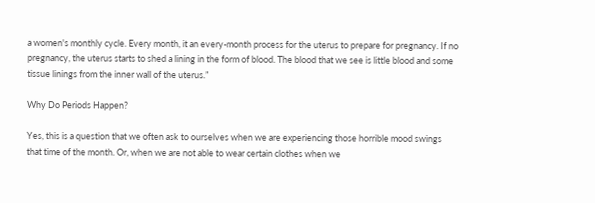a women's monthly cycle. Every month, it an every-month process for the uterus to prepare for pregnancy. If no pregnancy, the uterus starts to shed a lining in the form of blood. The blood that we see is little blood and some tissue linings from the inner wall of the uterus.”

Why Do Periods Happen?

Yes, this is a question that we often ask to ourselves when we are experiencing those horrible mood swings that time of the month. Or, when we are not able to wear certain clothes when we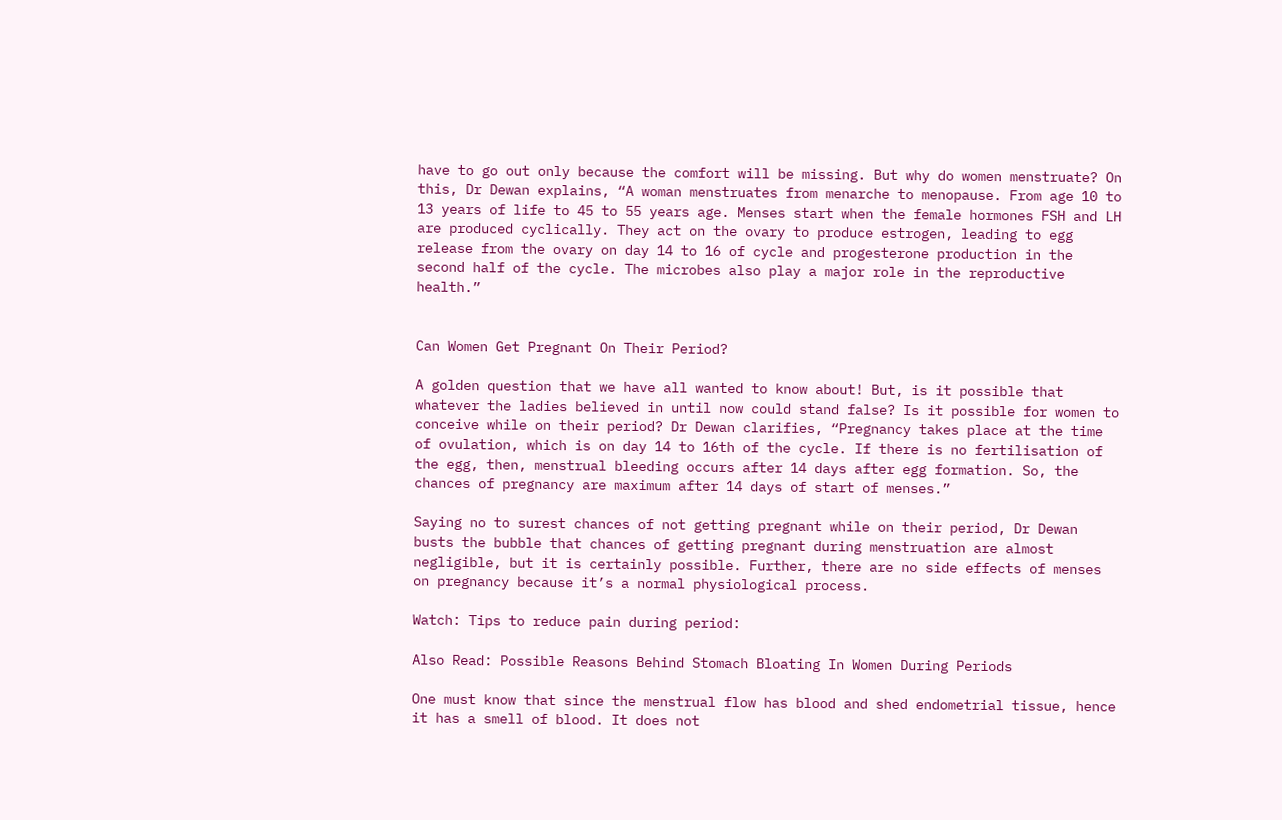have to go out only because the comfort will be missing. But why do women menstruate? On this, Dr Dewan explains, “A woman menstruates from menarche to menopause. From age 10 to 13 years of life to 45 to 55 years age. Menses start when the female hormones FSH and LH are produced cyclically. They act on the ovary to produce estrogen, leading to egg release from the ovary on day 14 to 16 of cycle and progesterone production in the second half of the cycle. The microbes also play a major role in the reproductive health.”


Can Women Get Pregnant On Their Period?

A golden question that we have all wanted to know about! But, is it possible that whatever the ladies believed in until now could stand false? Is it possible for women to conceive while on their period? Dr Dewan clarifies, “Pregnancy takes place at the time of ovulation, which is on day 14 to 16th of the cycle. If there is no fertilisation of the egg, then, menstrual bleeding occurs after 14 days after egg formation. So, the chances of pregnancy are maximum after 14 days of start of menses.”

Saying no to surest chances of not getting pregnant while on their period, Dr Dewan busts the bubble that chances of getting pregnant during menstruation are almost negligible, but it is certainly possible. Further, there are no side effects of menses on pregnancy because it’s a normal physiological process.

Watch: Tips to reduce pain during period:

Also Read: Possible Reasons Behind Stomach Bloating In Women During Periods

One must know that since the menstrual flow has blood and shed endometrial tissue, hence it has a smell of blood. It does not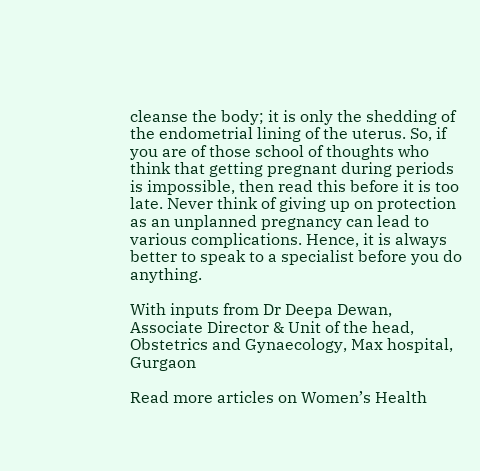cleanse the body; it is only the shedding of the endometrial lining of the uterus. So, if you are of those school of thoughts who think that getting pregnant during periods is impossible, then read this before it is too late. Never think of giving up on protection as an unplanned pregnancy can lead to various complications. Hence, it is always better to speak to a specialist before you do anything.

With inputs from Dr Deepa Dewan, Associate Director & Unit of the head, Obstetrics and Gynaecology, Max hospital, Gurgaon

Read more articles on Women’s Health